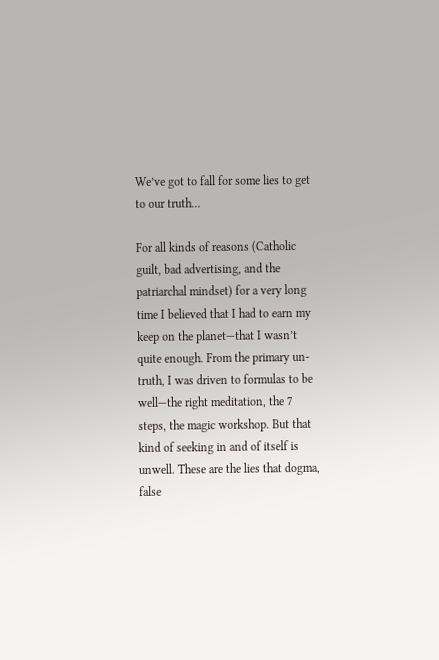We’ve got to fall for some lies to get to our truth…

For all kinds of reasons (Catholic guilt, bad advertising, and the patriarchal mindset) for a very long time I believed that I had to earn my keep on the planet—that I wasn’t quite enough. From the primary un-truth, I was driven to formulas to be well—the right meditation, the 7 steps, the magic workshop. But that kind of seeking in and of itself is unwell. These are the lies that dogma, false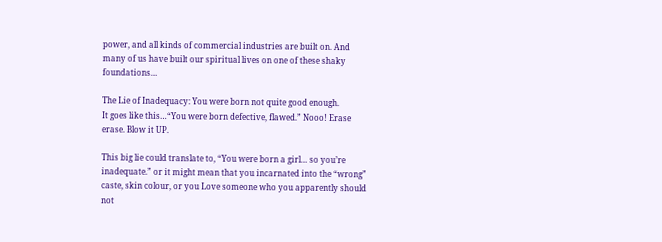power, and all kinds of commercial industries are built on. And many of us have built our spiritual lives on one of these shaky foundations…

The Lie of Inadequacy: You were born not quite good enough.
It goes like this…“You were born defective, flawed.” Nooo! Erase erase. Blow it UP.

This big lie could translate to, “You were born a girl… so you’re inadequate.” or it might mean that you incarnated into the “wrong” caste, skin colour, or you Love someone who you apparently should not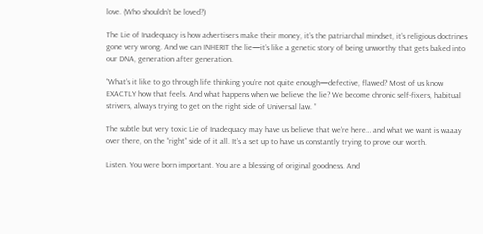love. (Who shouldn’t be loved?)

The Lie of Inadequacy is how advertisers make their money, it’s the patriarchal mindset, it’s religious doctrines gone very wrong. And we can INHERIT the lie—it’s like a genetic story of being unworthy that gets baked into our DNA, generation after generation.

“What’s it like to go through life thinking you’re not quite enough—defective, flawed? Most of us know EXACTLY how that feels. And what happens when we believe the lie? We become chronic self-fixers, habitual strivers, always trying to get on the right side of Universal law. ”

The subtle but very toxic Lie of Inadequacy may have us believe that we’re here… and what we want is waaay over there, on the “right” side of it all. It’s a set up to have us constantly trying to prove our worth.

Listen. You were born important. You are a blessing of original goodness. And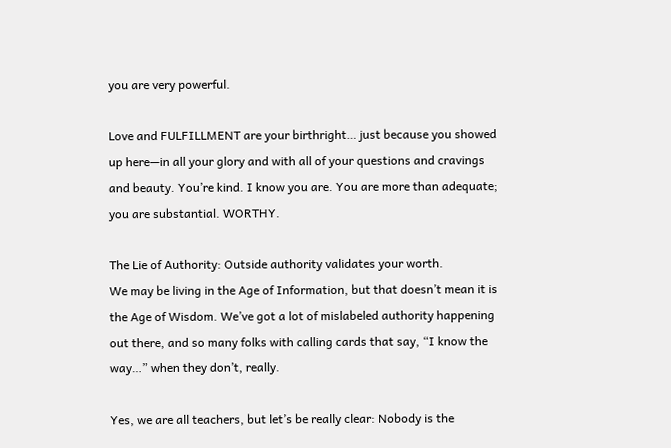you are very powerful.

Love and FULFILLMENT are your birthright… just because you showed up here—in all your glory and with all of your questions and cravings and beauty. You’re kind. I know you are. You are more than adequate; you are substantial. WORTHY.

The Lie of Authority: Outside authority validates your worth.
We may be living in the Age of Information, but that doesn’t mean it is the Age of Wisdom. We’ve got a lot of mislabeled authority happening out there, and so many folks with calling cards that say, “I know the way…” when they don’t, really.

Yes, we are all teachers, but let’s be really clear: Nobody is the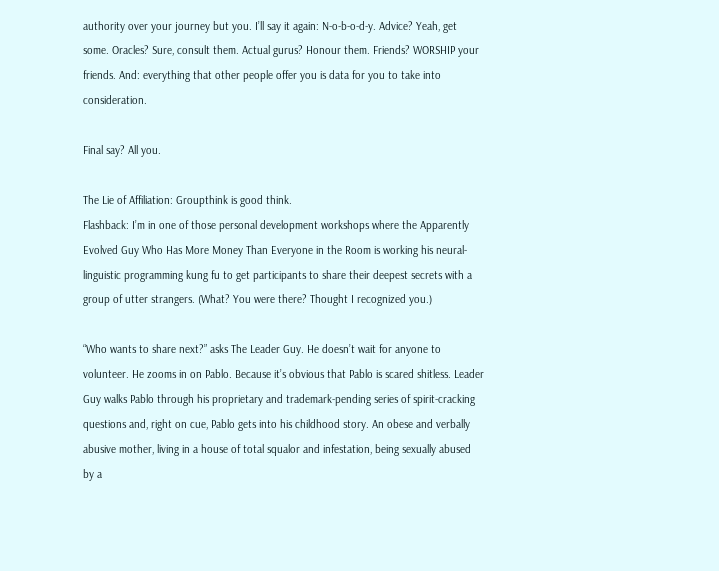authority over your journey but you. I’ll say it again: N-o-b-o-d-y. Advice? Yeah, get some. Oracles? Sure, consult them. Actual gurus? Honour them. Friends? WORSHIP your friends. And: everything that other people offer you is data for you to take into consideration.

Final say? All you.

The Lie of Affiliation: Groupthink is good think.
Flashback: I’m in one of those personal development workshops where the Apparently Evolved Guy Who Has More Money Than Everyone in the Room is working his neural-linguistic programming kung fu to get participants to share their deepest secrets with a group of utter strangers. (What? You were there? Thought I recognized you.)

“Who wants to share next?” asks The Leader Guy. He doesn’t wait for anyone to volunteer. He zooms in on Pablo. Because it’s obvious that Pablo is scared shitless. Leader Guy walks Pablo through his proprietary and trademark-pending series of spirit-cracking questions and, right on cue, Pablo gets into his childhood story. An obese and verbally abusive mother, living in a house of total squalor and infestation, being sexually abused by a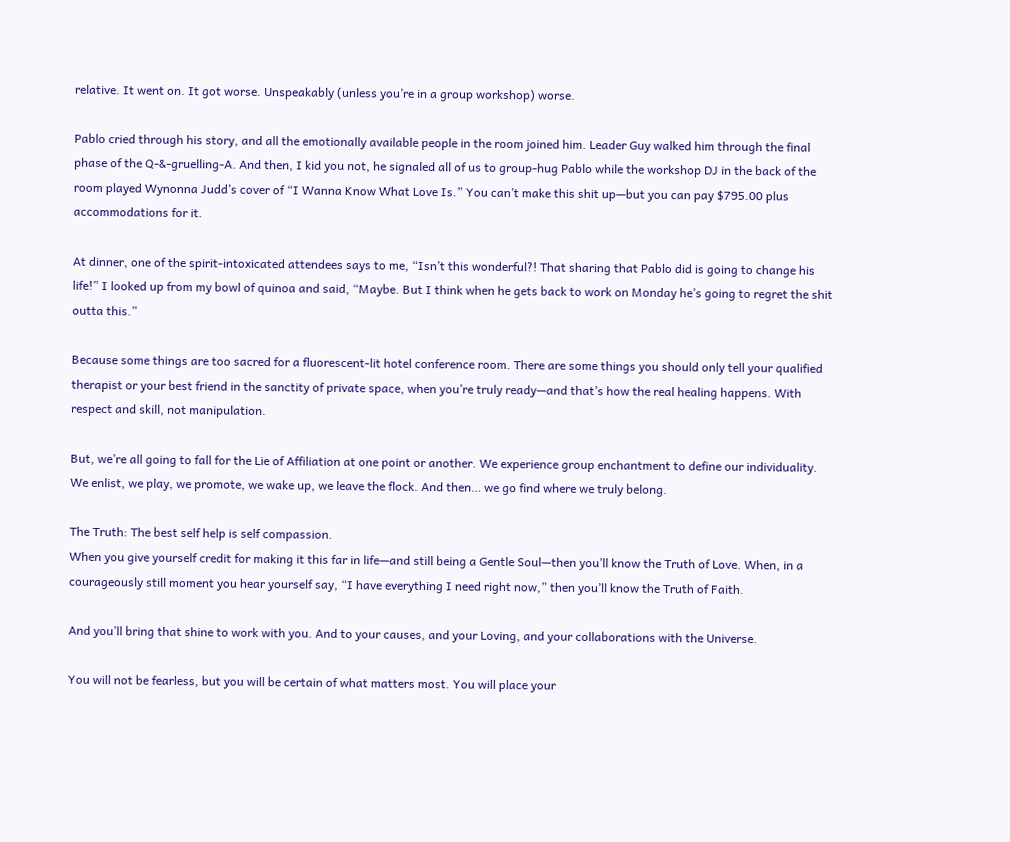relative. It went on. It got worse. Unspeakably (unless you’re in a group workshop) worse.

Pablo cried through his story, and all the emotionally available people in the room joined him. Leader Guy walked him through the final phase of the Q-&-gruelling-A. And then, I kid you not, he signaled all of us to group-hug Pablo while the workshop DJ in the back of the room played Wynonna Judd’s cover of “I Wanna Know What Love Is.” You can’t make this shit up—but you can pay $795.00 plus accommodations for it.

At dinner, one of the spirit-intoxicated attendees says to me, “Isn’t this wonderful?! That sharing that Pablo did is going to change his life!” I looked up from my bowl of quinoa and said, “Maybe. But I think when he gets back to work on Monday he’s going to regret the shit outta this.”

Because some things are too sacred for a fluorescent-lit hotel conference room. There are some things you should only tell your qualified therapist or your best friend in the sanctity of private space, when you’re truly ready—and that’s how the real healing happens. With respect and skill, not manipulation.

But, we’re all going to fall for the Lie of Affiliation at one point or another. We experience group enchantment to define our individuality. We enlist, we play, we promote, we wake up, we leave the flock. And then… we go find where we truly belong.

The Truth: The best self help is self compassion.
When you give yourself credit for making it this far in life—and still being a Gentle Soul—then you’ll know the Truth of Love. When, in a courageously still moment you hear yourself say, “I have everything I need right now,” then you’ll know the Truth of Faith.

And you’ll bring that shine to work with you. And to your causes, and your Loving, and your collaborations with the Universe.

You will not be fearless, but you will be certain of what matters most. You will place your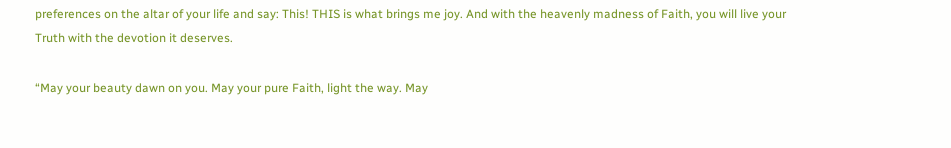preferences on the altar of your life and say: This! THIS is what brings me joy. And with the heavenly madness of Faith, you will live your Truth with the devotion it deserves.

“May your beauty dawn on you. May your pure Faith, light the way. May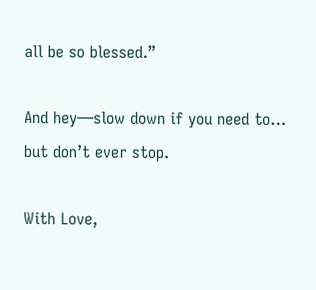all be so blessed.”

And hey—slow down if you need to… but don’t ever stop.

With Love,